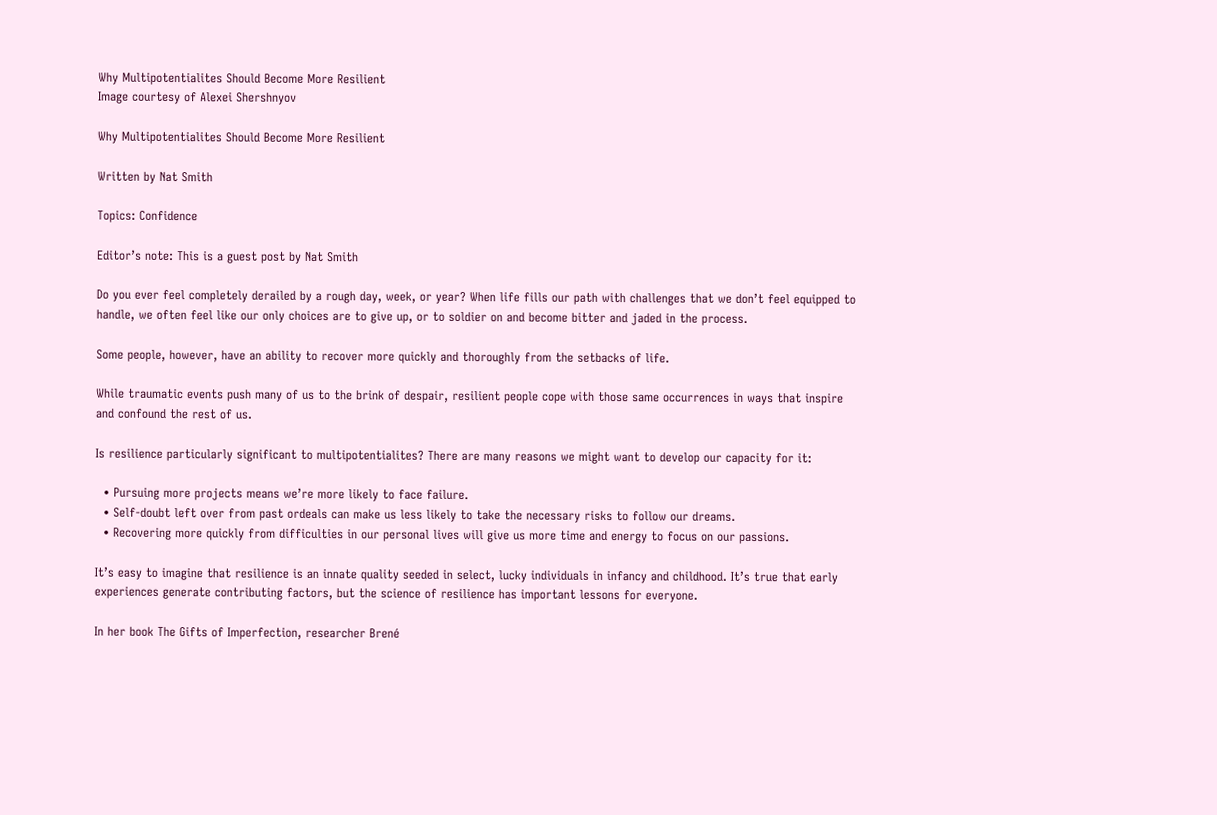Why Multipotentialites Should Become More Resilient
Image courtesy of Alexei Shershnyov

Why Multipotentialites Should Become More Resilient

Written by Nat Smith

Topics: Confidence

Editor’s note: This is a guest post by Nat Smith

Do you ever feel completely derailed by a rough day, week, or year? When life fills our path with challenges that we don’t feel equipped to handle, we often feel like our only choices are to give up, or to soldier on and become bitter and jaded in the process.

Some people, however, have an ability to recover more quickly and thoroughly from the setbacks of life.

While traumatic events push many of us to the brink of despair, resilient people cope with those same occurrences in ways that inspire and confound the rest of us.

Is resilience particularly significant to multipotentialites? There are many reasons we might want to develop our capacity for it:

  • Pursuing more projects means we’re more likely to face failure.
  • Self-doubt left over from past ordeals can make us less likely to take the necessary risks to follow our dreams.
  • Recovering more quickly from difficulties in our personal lives will give us more time and energy to focus on our passions.

It’s easy to imagine that resilience is an innate quality seeded in select, lucky individuals in infancy and childhood. It’s true that early experiences generate contributing factors, but the science of resilience has important lessons for everyone.

In her book The Gifts of Imperfection, researcher Brené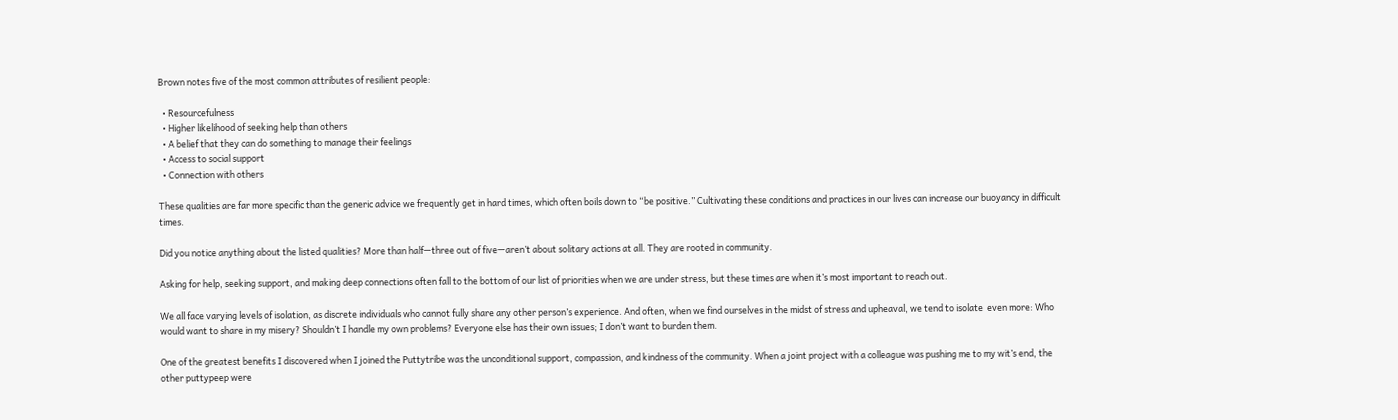Brown notes five of the most common attributes of resilient people:

  • Resourcefulness
  • Higher likelihood of seeking help than others
  • A belief that they can do something to manage their feelings
  • Access to social support
  • Connection with others

These qualities are far more specific than the generic advice we frequently get in hard times, which often boils down to “be positive.” Cultivating these conditions and practices in our lives can increase our buoyancy in difficult times.

Did you notice anything about the listed qualities? More than half—three out of five—aren’t about solitary actions at all. They are rooted in community.

Asking for help, seeking support, and making deep connections often fall to the bottom of our list of priorities when we are under stress, but these times are when it’s most important to reach out.

We all face varying levels of isolation, as discrete individuals who cannot fully share any other person’s experience. And often, when we find ourselves in the midst of stress and upheaval, we tend to isolate  even more: Who would want to share in my misery? Shouldn’t I handle my own problems? Everyone else has their own issues; I don’t want to burden them.

One of the greatest benefits I discovered when I joined the Puttytribe was the unconditional support, compassion, and kindness of the community. When a joint project with a colleague was pushing me to my wit’s end, the other puttypeep were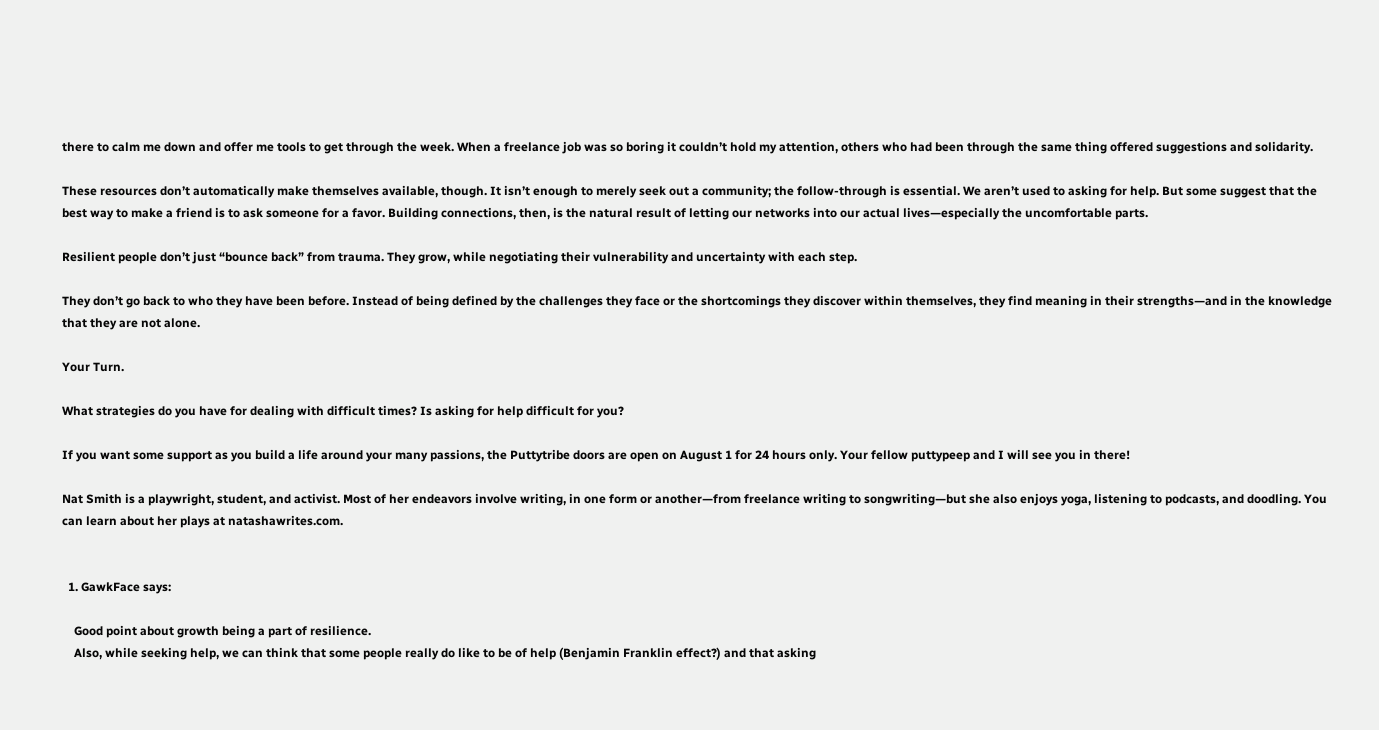there to calm me down and offer me tools to get through the week. When a freelance job was so boring it couldn’t hold my attention, others who had been through the same thing offered suggestions and solidarity.

These resources don’t automatically make themselves available, though. It isn’t enough to merely seek out a community; the follow-through is essential. We aren’t used to asking for help. But some suggest that the best way to make a friend is to ask someone for a favor. Building connections, then, is the natural result of letting our networks into our actual lives—especially the uncomfortable parts.

Resilient people don’t just “bounce back” from trauma. They grow, while negotiating their vulnerability and uncertainty with each step.

They don’t go back to who they have been before. Instead of being defined by the challenges they face or the shortcomings they discover within themselves, they find meaning in their strengths—and in the knowledge that they are not alone.

Your Turn.

What strategies do you have for dealing with difficult times? Is asking for help difficult for you?

If you want some support as you build a life around your many passions, the Puttytribe doors are open on August 1 for 24 hours only. Your fellow puttypeep and I will see you in there!

Nat Smith is a playwright, student, and activist. Most of her endeavors involve writing, in one form or another—from freelance writing to songwriting—but she also enjoys yoga, listening to podcasts, and doodling. You can learn about her plays at natashawrites.com.


  1. GawkFace says:

    Good point about growth being a part of resilience.
    Also, while seeking help, we can think that some people really do like to be of help (Benjamin Franklin effect?) and that asking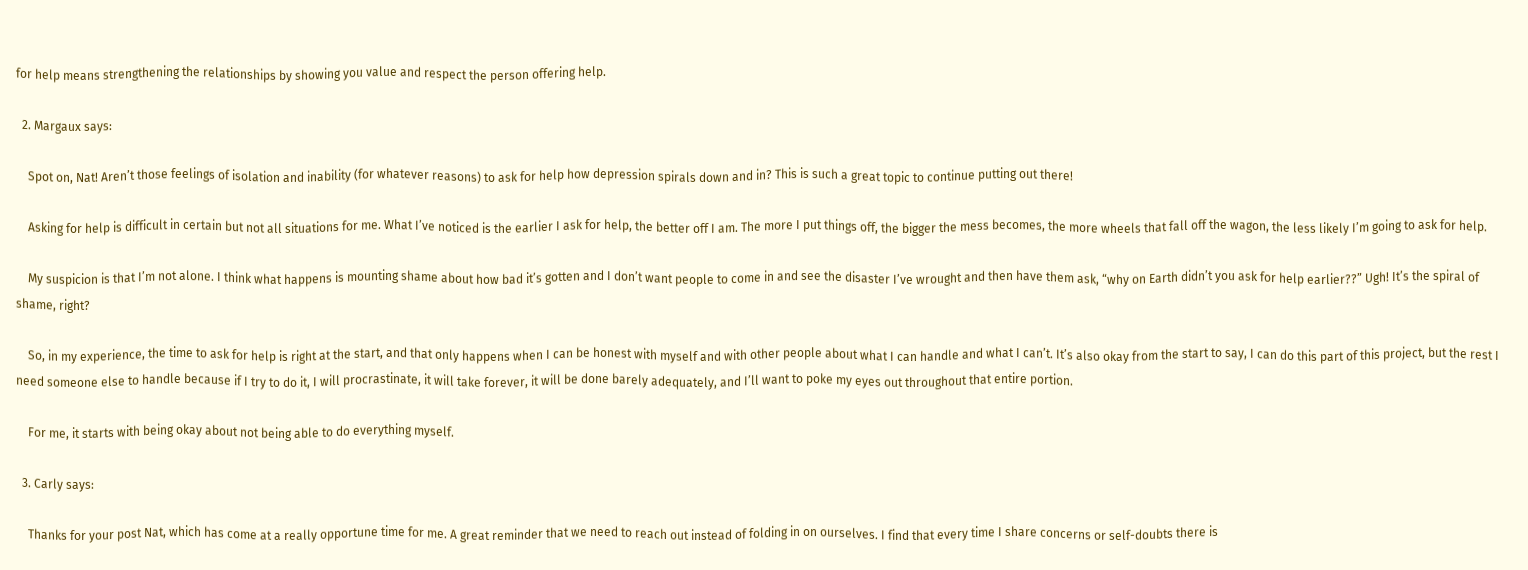for help means strengthening the relationships by showing you value and respect the person offering help.

  2. Margaux says:

    Spot on, Nat! Aren’t those feelings of isolation and inability (for whatever reasons) to ask for help how depression spirals down and in? This is such a great topic to continue putting out there!

    Asking for help is difficult in certain but not all situations for me. What I’ve noticed is the earlier I ask for help, the better off I am. The more I put things off, the bigger the mess becomes, the more wheels that fall off the wagon, the less likely I’m going to ask for help.

    My suspicion is that I’m not alone. I think what happens is mounting shame about how bad it’s gotten and I don’t want people to come in and see the disaster I’ve wrought and then have them ask, “why on Earth didn’t you ask for help earlier??” Ugh! It’s the spiral of shame, right?

    So, in my experience, the time to ask for help is right at the start, and that only happens when I can be honest with myself and with other people about what I can handle and what I can’t. It’s also okay from the start to say, I can do this part of this project, but the rest I need someone else to handle because if I try to do it, I will procrastinate, it will take forever, it will be done barely adequately, and I’ll want to poke my eyes out throughout that entire portion.

    For me, it starts with being okay about not being able to do everything myself.

  3. Carly says:

    Thanks for your post Nat, which has come at a really opportune time for me. A great reminder that we need to reach out instead of folding in on ourselves. I find that every time I share concerns or self-doubts there is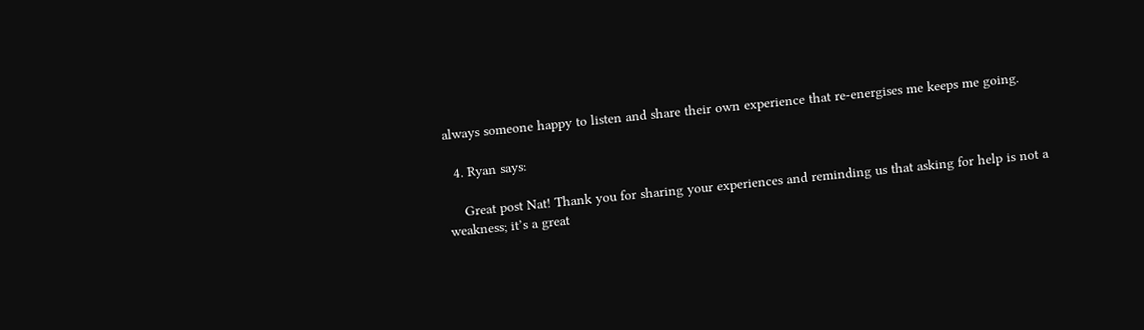always someone happy to listen and share their own experience that re-energises me keeps me going.

  4. Ryan says:

    Great post Nat! Thank you for sharing your experiences and reminding us that asking for help is not a weakness; it’s a great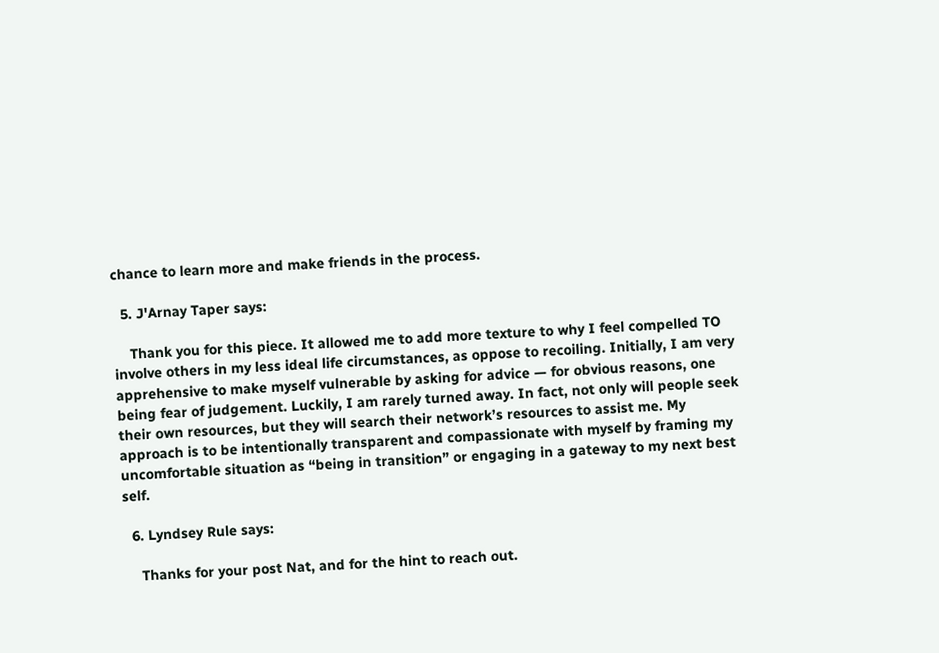chance to learn more and make friends in the process.

  5. J'Arnay Taper says:

    Thank you for this piece. It allowed me to add more texture to why I feel compelled TO involve others in my less ideal life circumstances, as oppose to recoiling. Initially, I am very apprehensive to make myself vulnerable by asking for advice — for obvious reasons, one being fear of judgement. Luckily, I am rarely turned away. In fact, not only will people seek their own resources, but they will search their network’s resources to assist me. My approach is to be intentionally transparent and compassionate with myself by framing my uncomfortable situation as “being in transition” or engaging in a gateway to my next best self.

  6. Lyndsey Rule says:

    Thanks for your post Nat, and for the hint to reach out.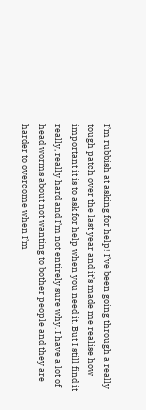I’m rubbish at asking for help! I’ve been going through a really tough patch over the last year and it’s made me realise how important it is to ask for help when you need it. But I still find it really, really hard and I’m not entirely sure why. I have a lot of head worms about not wanting to bother people and they are harder to overcome when I’m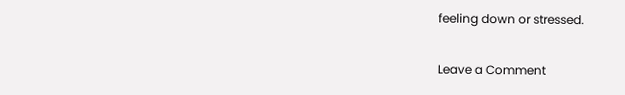feeling down or stressed.

Leave a Comment